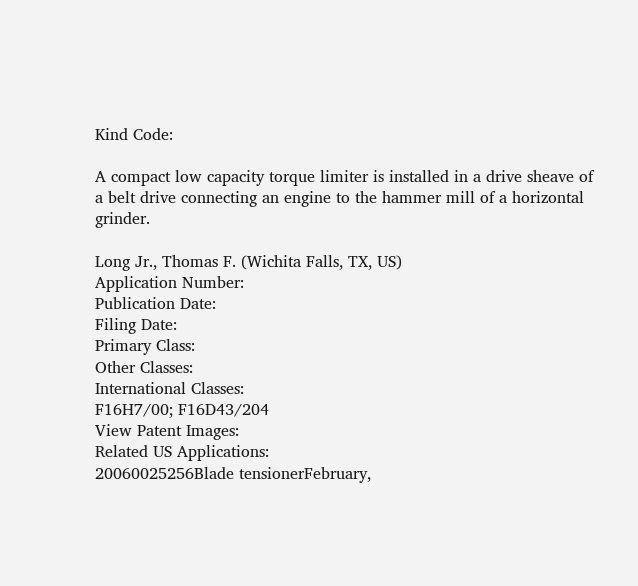Kind Code:

A compact low capacity torque limiter is installed in a drive sheave of a belt drive connecting an engine to the hammer mill of a horizontal grinder.

Long Jr., Thomas F. (Wichita Falls, TX, US)
Application Number:
Publication Date:
Filing Date:
Primary Class:
Other Classes:
International Classes:
F16H7/00; F16D43/204
View Patent Images:
Related US Applications:
20060025256Blade tensionerFebruary,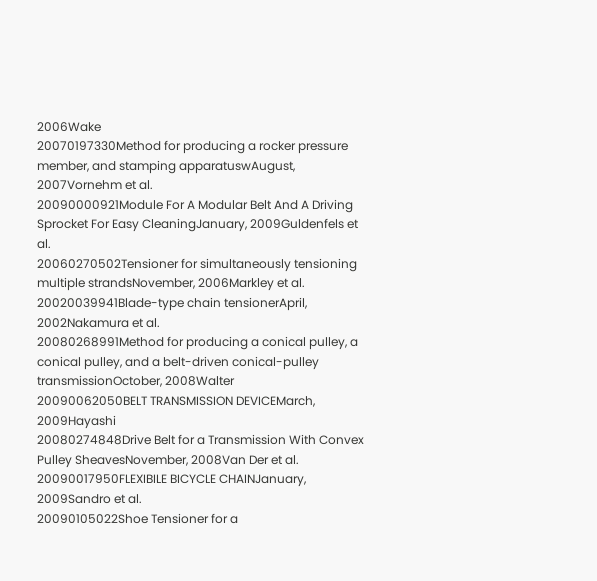2006Wake
20070197330Method for producing a rocker pressure member, and stamping apparatuswAugust, 2007Vornehm et al.
20090000921Module For A Modular Belt And A Driving Sprocket For Easy CleaningJanuary, 2009Guldenfels et al.
20060270502Tensioner for simultaneously tensioning multiple strandsNovember, 2006Markley et al.
20020039941Blade-type chain tensionerApril, 2002Nakamura et al.
20080268991Method for producing a conical pulley, a conical pulley, and a belt-driven conical-pulley transmissionOctober, 2008Walter
20090062050BELT TRANSMISSION DEVICEMarch, 2009Hayashi
20080274848Drive Belt for a Transmission With Convex Pulley SheavesNovember, 2008Van Der et al.
20090017950FLEXIBILE BICYCLE CHAINJanuary, 2009Sandro et al.
20090105022Shoe Tensioner for a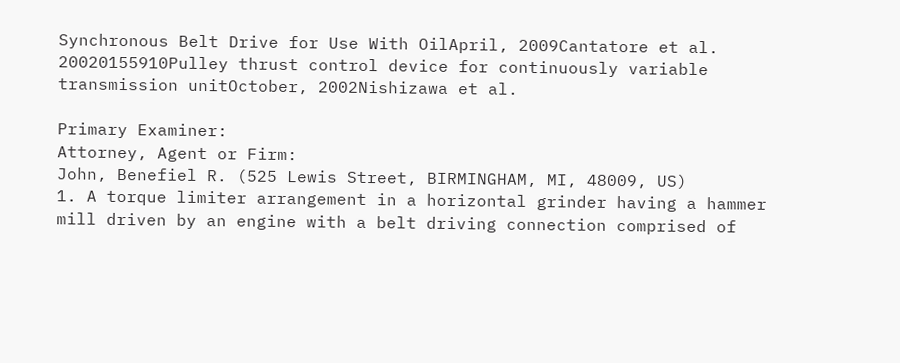Synchronous Belt Drive for Use With OilApril, 2009Cantatore et al.
20020155910Pulley thrust control device for continuously variable transmission unitOctober, 2002Nishizawa et al.

Primary Examiner:
Attorney, Agent or Firm:
John, Benefiel R. (525 Lewis Street, BIRMINGHAM, MI, 48009, US)
1. A torque limiter arrangement in a horizontal grinder having a hammer mill driven by an engine with a belt driving connection comprised of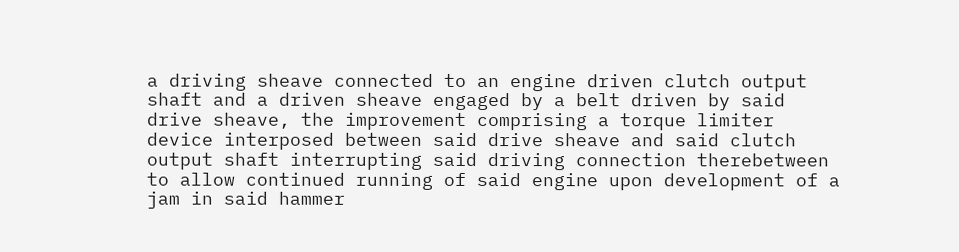a driving sheave connected to an engine driven clutch output shaft and a driven sheave engaged by a belt driven by said drive sheave, the improvement comprising a torque limiter device interposed between said drive sheave and said clutch output shaft interrupting said driving connection therebetween to allow continued running of said engine upon development of a jam in said hammer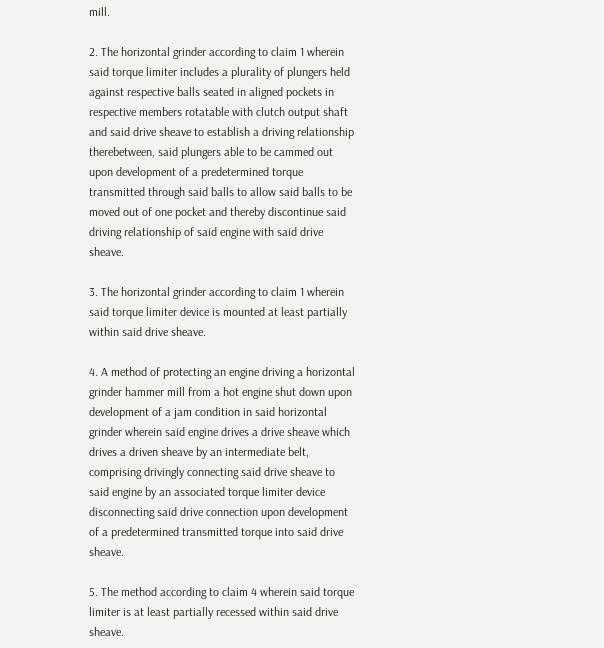mill.

2. The horizontal grinder according to claim 1 wherein said torque limiter includes a plurality of plungers held against respective balls seated in aligned pockets in respective members rotatable with clutch output shaft and said drive sheave to establish a driving relationship therebetween, said plungers able to be cammed out upon development of a predetermined torque transmitted through said balls to allow said balls to be moved out of one pocket and thereby discontinue said driving relationship of said engine with said drive sheave.

3. The horizontal grinder according to claim 1 wherein said torque limiter device is mounted at least partially within said drive sheave.

4. A method of protecting an engine driving a horizontal grinder hammer mill from a hot engine shut down upon development of a jam condition in said horizontal grinder wherein said engine drives a drive sheave which drives a driven sheave by an intermediate belt, comprising drivingly connecting said drive sheave to said engine by an associated torque limiter device disconnecting said drive connection upon development of a predetermined transmitted torque into said drive sheave.

5. The method according to claim 4 wherein said torque limiter is at least partially recessed within said drive sheave.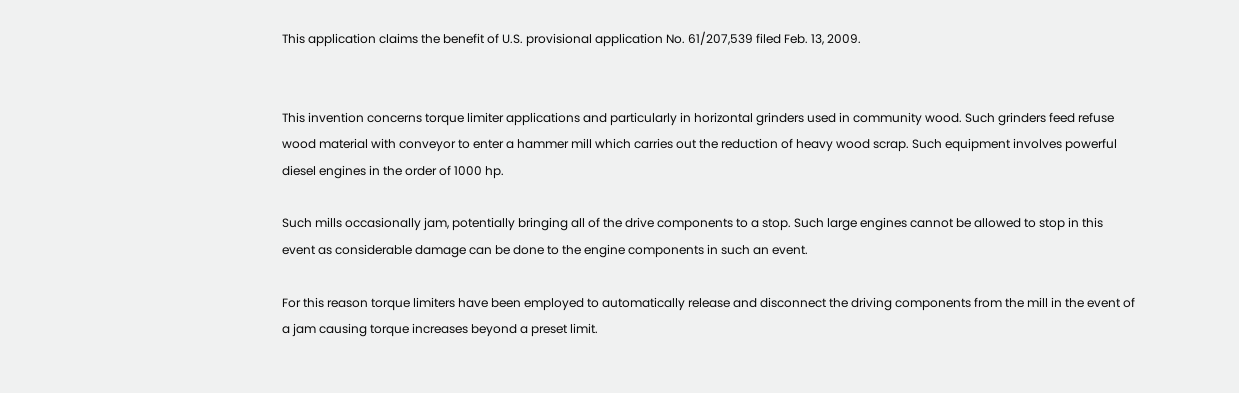This application claims the benefit of U.S. provisional application No. 61/207,539 filed Feb. 13, 2009.


This invention concerns torque limiter applications and particularly in horizontal grinders used in community wood. Such grinders feed refuse wood material with conveyor to enter a hammer mill which carries out the reduction of heavy wood scrap. Such equipment involves powerful diesel engines in the order of 1000 hp.

Such mills occasionally jam, potentially bringing all of the drive components to a stop. Such large engines cannot be allowed to stop in this event as considerable damage can be done to the engine components in such an event.

For this reason torque limiters have been employed to automatically release and disconnect the driving components from the mill in the event of a jam causing torque increases beyond a preset limit.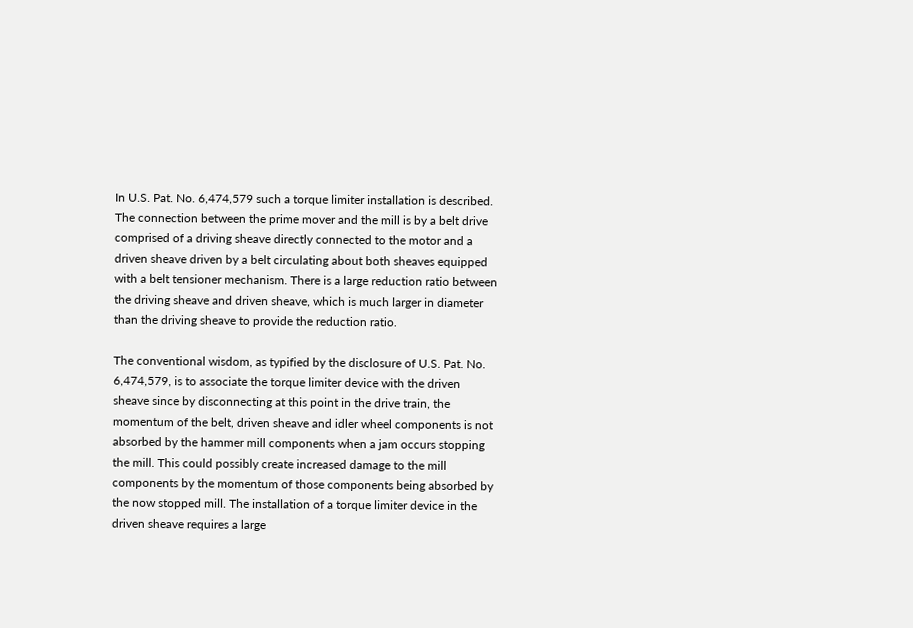In U.S. Pat. No. 6,474,579 such a torque limiter installation is described. The connection between the prime mover and the mill is by a belt drive comprised of a driving sheave directly connected to the motor and a driven sheave driven by a belt circulating about both sheaves equipped with a belt tensioner mechanism. There is a large reduction ratio between the driving sheave and driven sheave, which is much larger in diameter than the driving sheave to provide the reduction ratio.

The conventional wisdom, as typified by the disclosure of U.S. Pat. No. 6,474,579, is to associate the torque limiter device with the driven sheave since by disconnecting at this point in the drive train, the momentum of the belt, driven sheave and idler wheel components is not absorbed by the hammer mill components when a jam occurs stopping the mill. This could possibly create increased damage to the mill components by the momentum of those components being absorbed by the now stopped mill. The installation of a torque limiter device in the driven sheave requires a large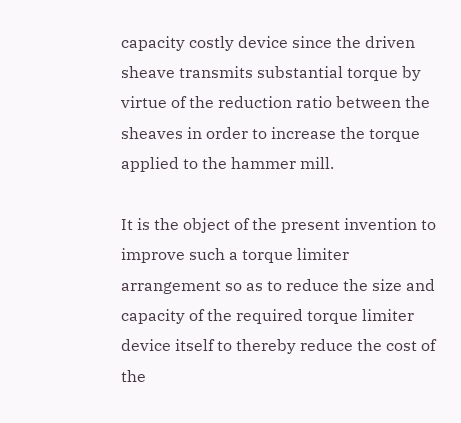capacity costly device since the driven sheave transmits substantial torque by virtue of the reduction ratio between the sheaves in order to increase the torque applied to the hammer mill.

It is the object of the present invention to improve such a torque limiter arrangement so as to reduce the size and capacity of the required torque limiter device itself to thereby reduce the cost of the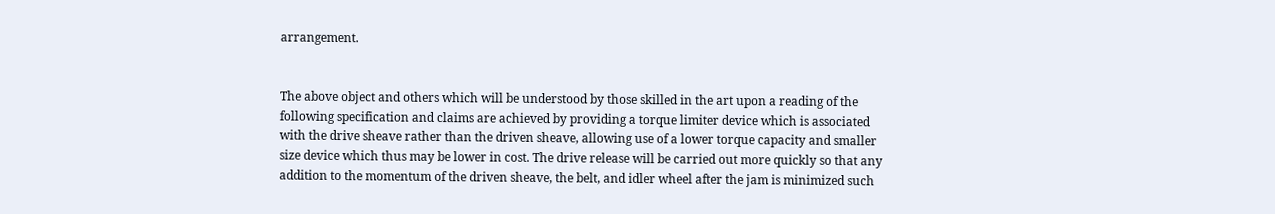arrangement.


The above object and others which will be understood by those skilled in the art upon a reading of the following specification and claims are achieved by providing a torque limiter device which is associated with the drive sheave rather than the driven sheave, allowing use of a lower torque capacity and smaller size device which thus may be lower in cost. The drive release will be carried out more quickly so that any addition to the momentum of the driven sheave, the belt, and idler wheel after the jam is minimized such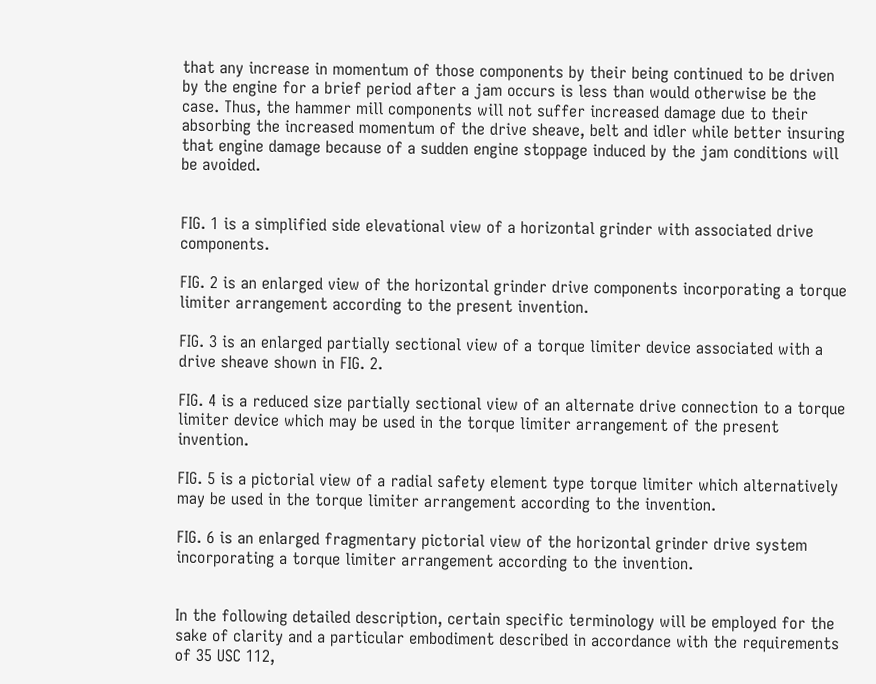that any increase in momentum of those components by their being continued to be driven by the engine for a brief period after a jam occurs is less than would otherwise be the case. Thus, the hammer mill components will not suffer increased damage due to their absorbing the increased momentum of the drive sheave, belt and idler while better insuring that engine damage because of a sudden engine stoppage induced by the jam conditions will be avoided.


FIG. 1 is a simplified side elevational view of a horizontal grinder with associated drive components.

FIG. 2 is an enlarged view of the horizontal grinder drive components incorporating a torque limiter arrangement according to the present invention.

FIG. 3 is an enlarged partially sectional view of a torque limiter device associated with a drive sheave shown in FIG. 2.

FIG. 4 is a reduced size partially sectional view of an alternate drive connection to a torque limiter device which may be used in the torque limiter arrangement of the present invention.

FIG. 5 is a pictorial view of a radial safety element type torque limiter which alternatively may be used in the torque limiter arrangement according to the invention.

FIG. 6 is an enlarged fragmentary pictorial view of the horizontal grinder drive system incorporating a torque limiter arrangement according to the invention.


In the following detailed description, certain specific terminology will be employed for the sake of clarity and a particular embodiment described in accordance with the requirements of 35 USC 112,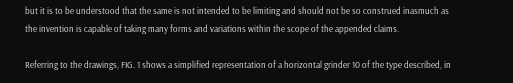but it is to be understood that the same is not intended to be limiting and should not be so construed inasmuch as the invention is capable of taking many forms and variations within the scope of the appended claims.

Referring to the drawings, FIG. 1 shows a simplified representation of a horizontal grinder 10 of the type described, in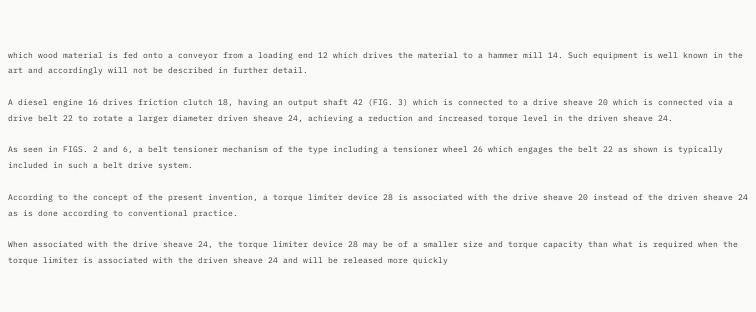which wood material is fed onto a conveyor from a loading end 12 which drives the material to a hammer mill 14. Such equipment is well known in the art and accordingly will not be described in further detail.

A diesel engine 16 drives friction clutch 18, having an output shaft 42 (FIG. 3) which is connected to a drive sheave 20 which is connected via a drive belt 22 to rotate a larger diameter driven sheave 24, achieving a reduction and increased torque level in the driven sheave 24.

As seen in FIGS. 2 and 6, a belt tensioner mechanism of the type including a tensioner wheel 26 which engages the belt 22 as shown is typically included in such a belt drive system.

According to the concept of the present invention, a torque limiter device 28 is associated with the drive sheave 20 instead of the driven sheave 24 as is done according to conventional practice.

When associated with the drive sheave 24, the torque limiter device 28 may be of a smaller size and torque capacity than what is required when the torque limiter is associated with the driven sheave 24 and will be released more quickly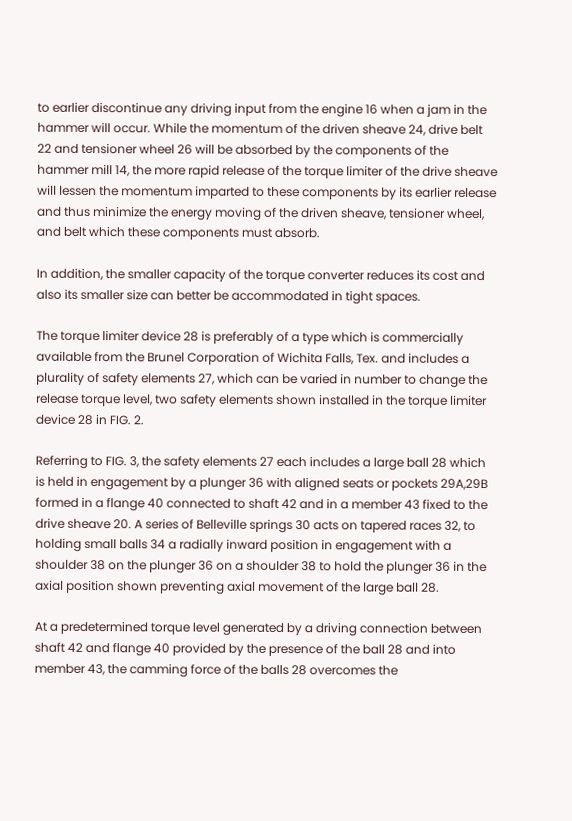to earlier discontinue any driving input from the engine 16 when a jam in the hammer will occur. While the momentum of the driven sheave 24, drive belt 22 and tensioner wheel 26 will be absorbed by the components of the hammer mill 14, the more rapid release of the torque limiter of the drive sheave will lessen the momentum imparted to these components by its earlier release and thus minimize the energy moving of the driven sheave, tensioner wheel, and belt which these components must absorb.

In addition, the smaller capacity of the torque converter reduces its cost and also its smaller size can better be accommodated in tight spaces.

The torque limiter device 28 is preferably of a type which is commercially available from the Brunel Corporation of Wichita Falls, Tex. and includes a plurality of safety elements 27, which can be varied in number to change the release torque level, two safety elements shown installed in the torque limiter device 28 in FIG. 2.

Referring to FIG. 3, the safety elements 27 each includes a large ball 28 which is held in engagement by a plunger 36 with aligned seats or pockets 29A,29B formed in a flange 40 connected to shaft 42 and in a member 43 fixed to the drive sheave 20. A series of Belleville springs 30 acts on tapered races 32, to holding small balls 34 a radially inward position in engagement with a shoulder 38 on the plunger 36 on a shoulder 38 to hold the plunger 36 in the axial position shown preventing axial movement of the large ball 28.

At a predetermined torque level generated by a driving connection between shaft 42 and flange 40 provided by the presence of the ball 28 and into member 43, the camming force of the balls 28 overcomes the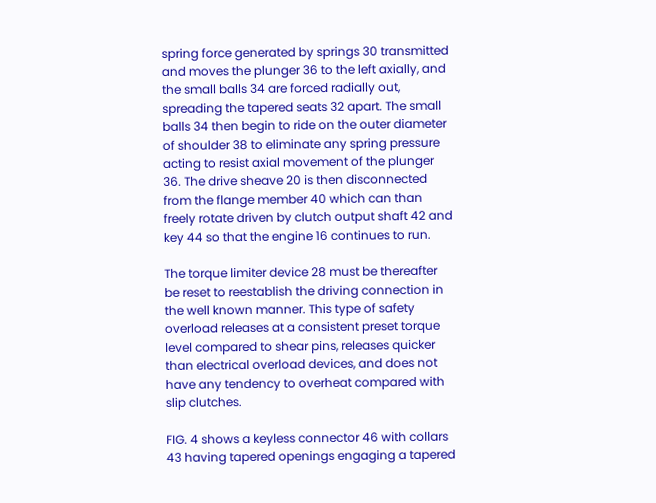spring force generated by springs 30 transmitted and moves the plunger 36 to the left axially, and the small balls 34 are forced radially out, spreading the tapered seats 32 apart. The small balls 34 then begin to ride on the outer diameter of shoulder 38 to eliminate any spring pressure acting to resist axial movement of the plunger 36. The drive sheave 20 is then disconnected from the flange member 40 which can than freely rotate driven by clutch output shaft 42 and key 44 so that the engine 16 continues to run.

The torque limiter device 28 must be thereafter be reset to reestablish the driving connection in the well known manner. This type of safety overload releases at a consistent preset torque level compared to shear pins, releases quicker than electrical overload devices, and does not have any tendency to overheat compared with slip clutches.

FIG. 4 shows a keyless connector 46 with collars 43 having tapered openings engaging a tapered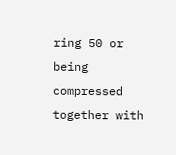ring 50 or being compressed together with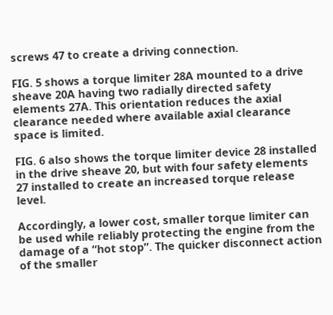screws 47 to create a driving connection.

FIG. 5 shows a torque limiter 28A mounted to a drive sheave 20A having two radially directed safety elements 27A. This orientation reduces the axial clearance needed where available axial clearance space is limited.

FIG. 6 also shows the torque limiter device 28 installed in the drive sheave 20, but with four safety elements 27 installed to create an increased torque release level.

Accordingly, a lower cost, smaller torque limiter can be used while reliably protecting the engine from the damage of a “hot stop”. The quicker disconnect action of the smaller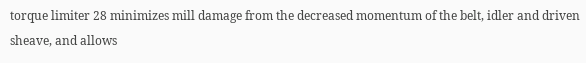torque limiter 28 minimizes mill damage from the decreased momentum of the belt, idler and driven sheave, and allows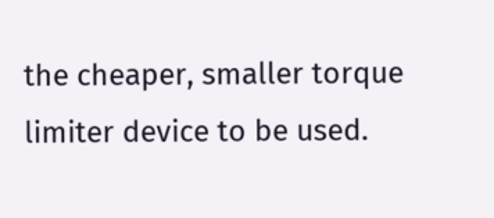the cheaper, smaller torque limiter device to be used.